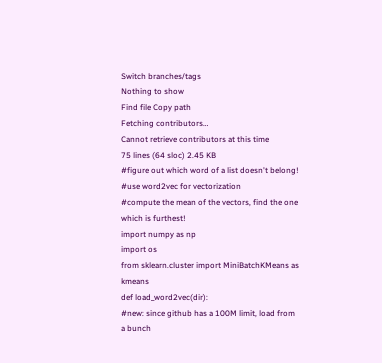Switch branches/tags
Nothing to show
Find file Copy path
Fetching contributors…
Cannot retrieve contributors at this time
75 lines (64 sloc) 2.45 KB
#figure out which word of a list doesn't belong!
#use word2vec for vectorization
#compute the mean of the vectors, find the one which is furthest!
import numpy as np
import os
from sklearn.cluster import MiniBatchKMeans as kmeans
def load_word2vec(dir):
#new: since github has a 100M limit, load from a bunch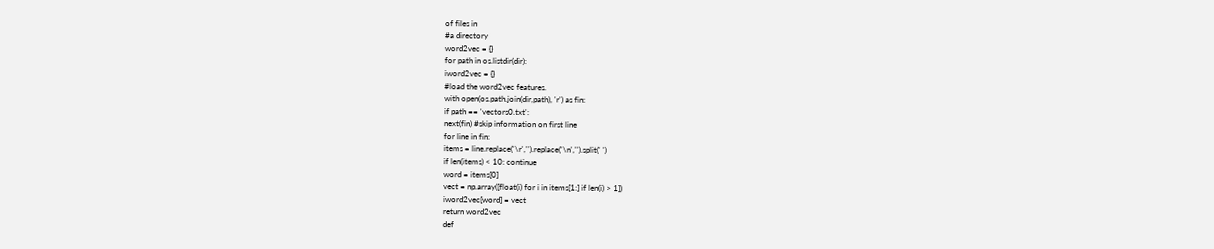of files in
#a directory
word2vec = {}
for path in os.listdir(dir):
iword2vec = {}
#load the word2vec features.
with open(os.path.join(dir,path), 'r') as fin:
if path == 'vectors0.txt':
next(fin) #skip information on first line
for line in fin:
items = line.replace('\r','').replace('\n','').split(' ')
if len(items) < 10: continue
word = items[0]
vect = np.array([float(i) for i in items[1:] if len(i) > 1])
iword2vec[word] = vect
return word2vec
def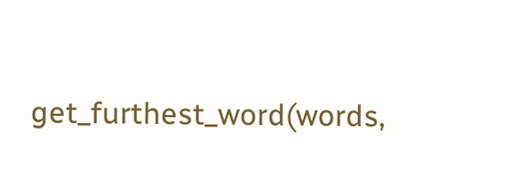get_furthest_word(words,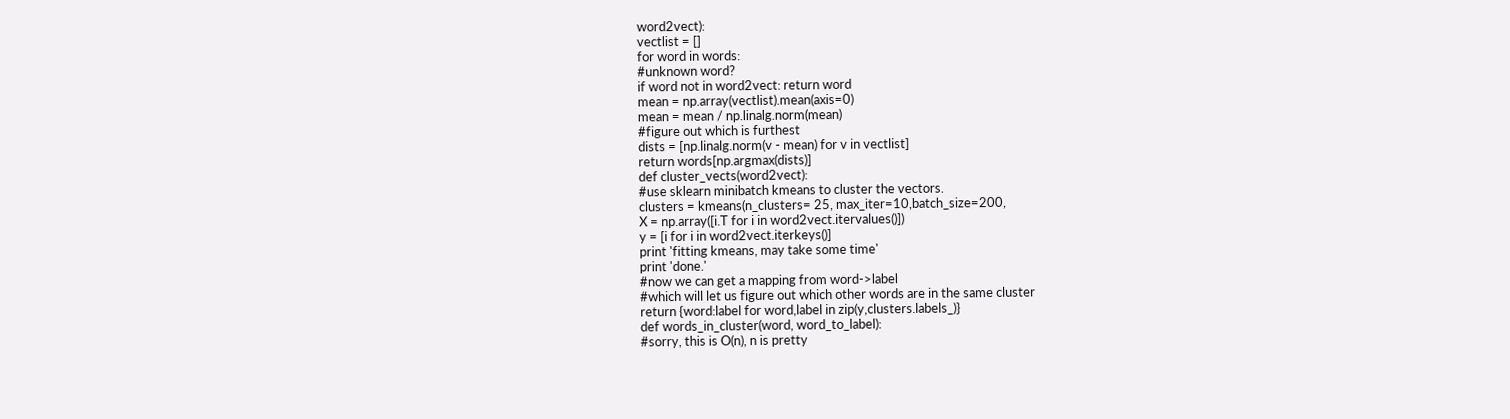word2vect):
vectlist = []
for word in words:
#unknown word?
if word not in word2vect: return word
mean = np.array(vectlist).mean(axis=0)
mean = mean / np.linalg.norm(mean)
#figure out which is furthest
dists = [np.linalg.norm(v - mean) for v in vectlist]
return words[np.argmax(dists)]
def cluster_vects(word2vect):
#use sklearn minibatch kmeans to cluster the vectors.
clusters = kmeans(n_clusters= 25, max_iter=10,batch_size=200,
X = np.array([i.T for i in word2vect.itervalues()])
y = [i for i in word2vect.iterkeys()]
print 'fitting kmeans, may take some time'
print 'done.'
#now we can get a mapping from word->label
#which will let us figure out which other words are in the same cluster
return {word:label for word,label in zip(y,clusters.labels_)}
def words_in_cluster(word, word_to_label):
#sorry, this is O(n), n is pretty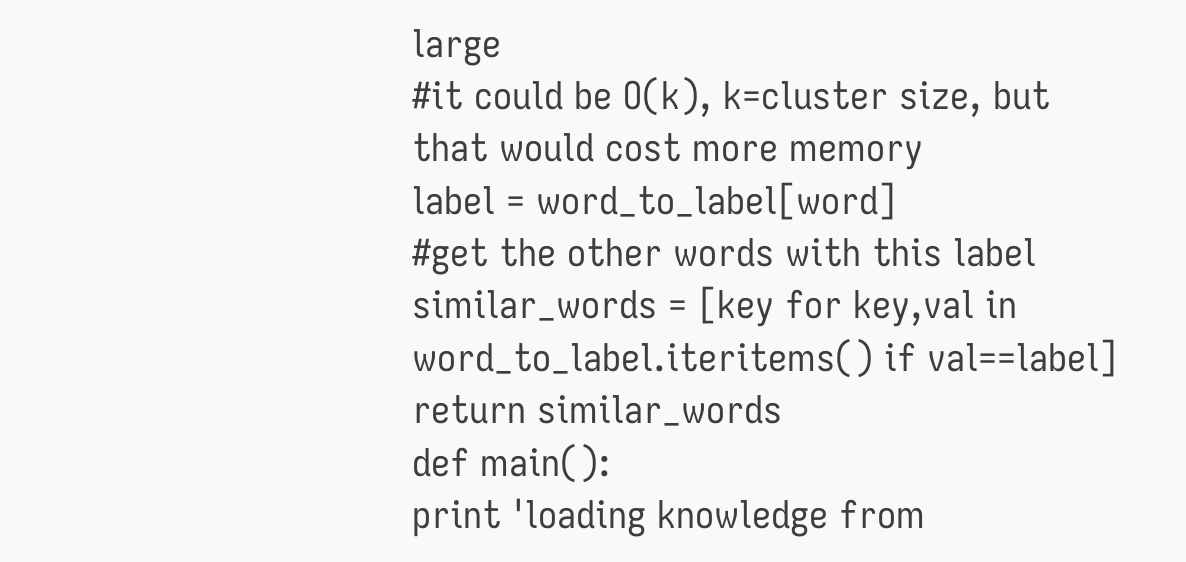large
#it could be O(k), k=cluster size, but that would cost more memory
label = word_to_label[word]
#get the other words with this label
similar_words = [key for key,val in word_to_label.iteritems() if val==label]
return similar_words
def main():
print 'loading knowledge from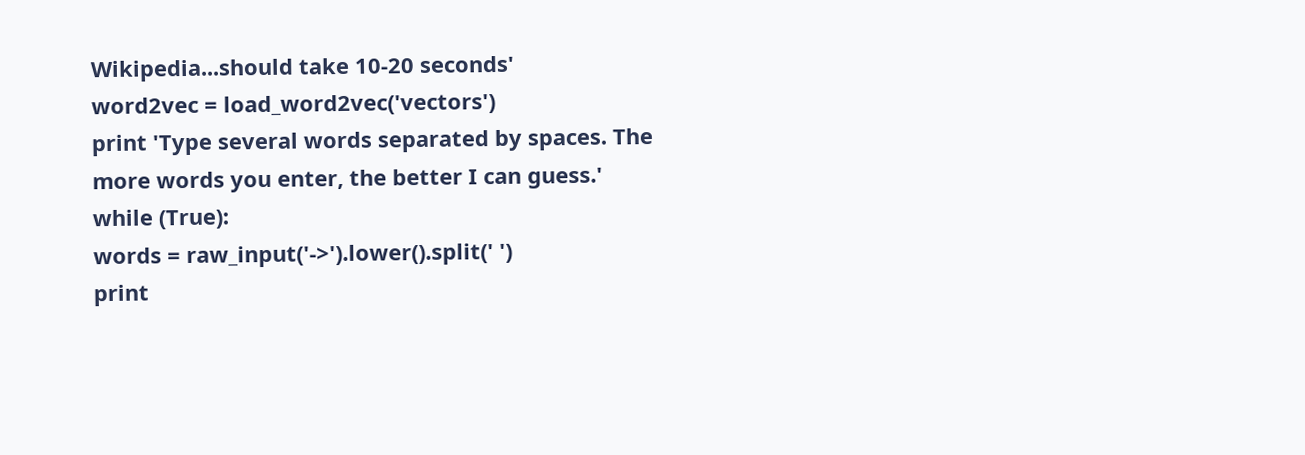Wikipedia...should take 10-20 seconds'
word2vec = load_word2vec('vectors')
print 'Type several words separated by spaces. The more words you enter, the better I can guess.'
while (True):
words = raw_input('->').lower().split(' ')
print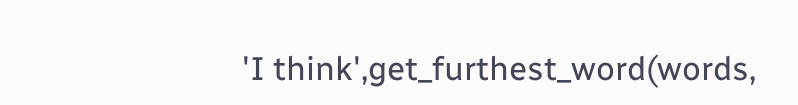'I think',get_furthest_word(words,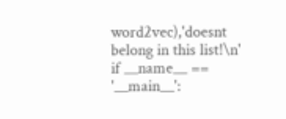word2vec),'doesnt belong in this list!\n'
if __name__ == '__main__':